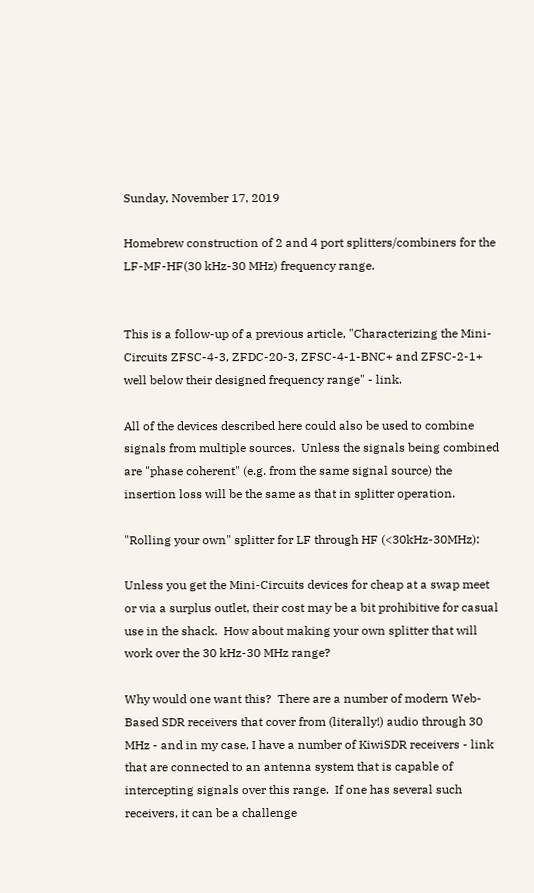Sunday, November 17, 2019

Homebrew construction of 2 and 4 port splitters/combiners for the LF-MF-HF(30 kHz-30 MHz) frequency range.


This is a follow-up of a previous article, "Characterizing the Mini-Circuits ZFSC-4-3, ZFDC-20-3, ZFSC-4-1-BNC+ and ZFSC-2-1+ well below their designed frequency range" - link.

All of the devices described here could also be used to combine signals from multiple sources.  Unless the signals being combined are "phase coherent" (e.g. from the same signal source) the insertion loss will be the same as that in splitter operation.

"Rolling your own" splitter for LF through HF (<30kHz-30MHz):

Unless you get the Mini-Circuits devices for cheap at a swap meet or via a surplus outlet, their cost may be a bit prohibitive for casual use in the shack.  How about making your own splitter that will work over the 30 kHz-30 MHz range?

Why would one want this?  There are a number of modern Web-Based SDR receivers that cover from (literally!) audio through 30 MHz - and in my case, I have a number of KiwiSDR receivers - link that are connected to an antenna system that is capable of intercepting signals over this range.  If one has several such receivers, it can be a challenge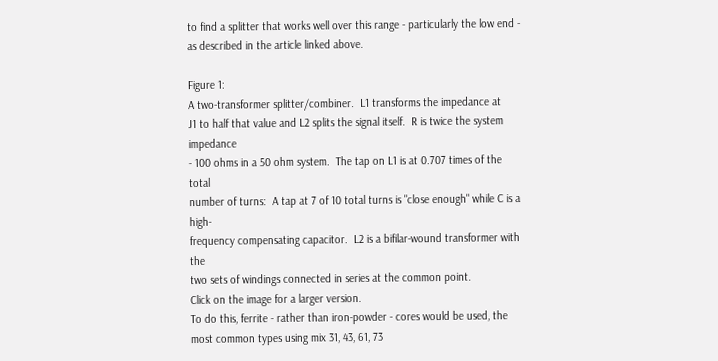to find a splitter that works well over this range - particularly the low end - as described in the article linked above.

Figure 1:
A two-transformer splitter/combiner.  L1 transforms the impedance at
J1 to half that value and L2 splits the signal itself.  R is twice the system impedance
- 100 ohms in a 50 ohm system.  The tap on L1 is at 0.707 times of the total
number of turns:  A tap at 7 of 10 total turns is "close enough" while C is a high-
frequency compensating capacitor.  L2 is a bifilar-wound transformer with the
two sets of windings connected in series at the common point.
Click on the image for a larger version.
To do this, ferrite - rather than iron-powder - cores would be used, the most common types using mix 31, 43, 61, 73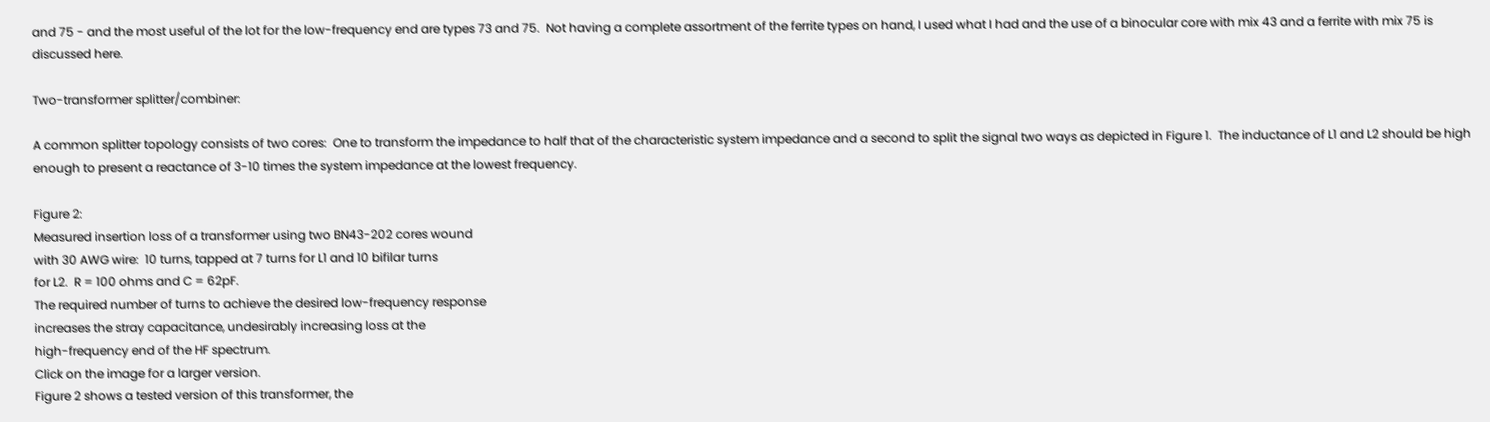and 75 - and the most useful of the lot for the low-frequency end are types 73 and 75.  Not having a complete assortment of the ferrite types on hand, I used what I had and the use of a binocular core with mix 43 and a ferrite with mix 75 is discussed here.

Two-transformer splitter/combiner:

A common splitter topology consists of two cores:  One to transform the impedance to half that of the characteristic system impedance and a second to split the signal two ways as depicted in Figure 1.  The inductance of L1 and L2 should be high enough to present a reactance of 3-10 times the system impedance at the lowest frequency.

Figure 2:
Measured insertion loss of a transformer using two BN43-202 cores wound
with 30 AWG wire:  10 turns, tapped at 7 turns for L1 and 10 bifilar turns
for L2.  R = 100 ohms and C = 62pF.
The required number of turns to achieve the desired low-frequency response
increases the stray capacitance, undesirably increasing loss at the
high-frequency end of the HF spectrum.
Click on the image for a larger version.
Figure 2 shows a tested version of this transformer, the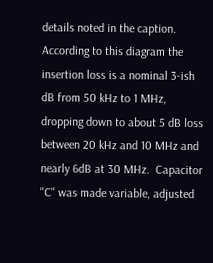details noted in the caption.  According to this diagram the insertion loss is a nominal 3-ish dB from 50 kHz to 1 MHz, dropping down to about 5 dB loss between 20 kHz and 10 MHz and nearly 6dB at 30 MHz.  Capacitor "C" was made variable, adjusted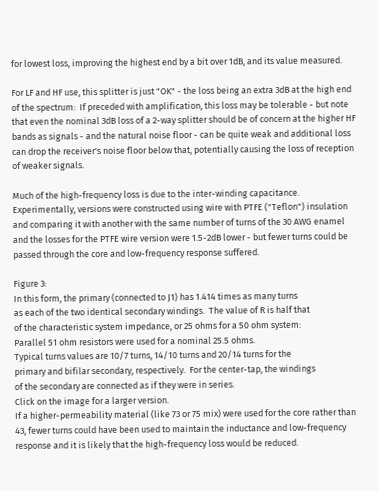for lowest loss, improving the highest end by a bit over 1dB, and its value measured.

For LF and HF use, this splitter is just "OK" - the loss being an extra 3dB at the high end of the spectrum:  If preceded with amplification, this loss may be tolerable - but note that even the nominal 3dB loss of a 2-way splitter should be of concern at the higher HF bands as signals - and the natural noise floor - can be quite weak and additional loss can drop the receiver's noise floor below that, potentially causing the loss of reception of weaker signals.

Much of the high-frequency loss is due to the inter-winding capacitance.  Experimentally, versions were constructed using wire with PTFE ("Teflon") insulation and comparing it with another with the same number of turns of the 30 AWG enamel and the losses for the PTFE wire version were 1.5-2dB lower - but fewer turns could be passed through the core and low-frequency response suffered.

Figure 3:
In this form, the primary (connected to J1) has 1.414 times as many turns
as each of the two identical secondary windings.  The value of R is half that
of the characteristic system impedance, or 25 ohms for a 50 ohm system:
Parallel 51 ohm resistors were used for a nominal 25.5 ohms.
Typical turns values are 10/7 turns, 14/10 turns and 20/14 turns for the
primary and bifilar secondary, respectively.  For the center-tap, the windings
of the secondary are connected as if they were in series.
Click on the image for a larger version.
If a higher-permeability material (like 73 or 75 mix) were used for the core rather than 43, fewer turns could have been used to maintain the inductance and low-frequency response and it is likely that the high-frequency loss would be reduced.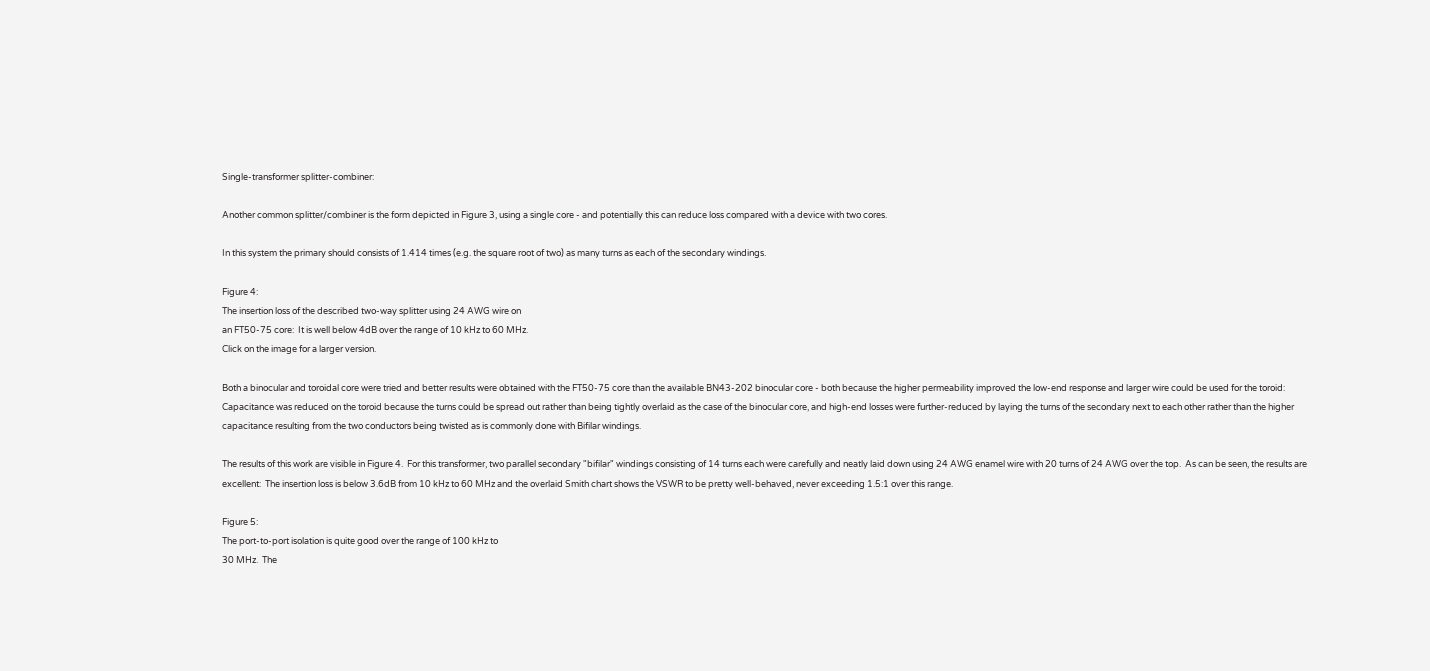Single-transformer splitter-combiner:

Another common splitter/combiner is the form depicted in Figure 3, using a single core - and potentially this can reduce loss compared with a device with two cores.

In this system the primary should consists of 1.414 times (e.g. the square root of two) as many turns as each of the secondary windings.

Figure 4:
The insertion loss of the described two-way splitter using 24 AWG wire on
an FT50-75 core:  It is well below 4dB over the range of 10 kHz to 60 MHz.
Click on the image for a larger version.

Both a binocular and toroidal core were tried and better results were obtained with the FT50-75 core than the available BN43-202 binocular core - both because the higher permeability improved the low-end response and larger wire could be used for the toroid:  Capacitance was reduced on the toroid because the turns could be spread out rather than being tightly overlaid as the case of the binocular core, and high-end losses were further-reduced by laying the turns of the secondary next to each other rather than the higher capacitance resulting from the two conductors being twisted as is commonly done with Bifilar windings.

The results of this work are visible in Figure 4.  For this transformer, two parallel secondary "bifilar" windings consisting of 14 turns each were carefully and neatly laid down using 24 AWG enamel wire with 20 turns of 24 AWG over the top.  As can be seen, the results are excellent:  The insertion loss is below 3.6dB from 10 kHz to 60 MHz and the overlaid Smith chart shows the VSWR to be pretty well-behaved, never exceeding 1.5:1 over this range.

Figure 5:
The port-to-port isolation is quite good over the range of 100 kHz to
30 MHz.  The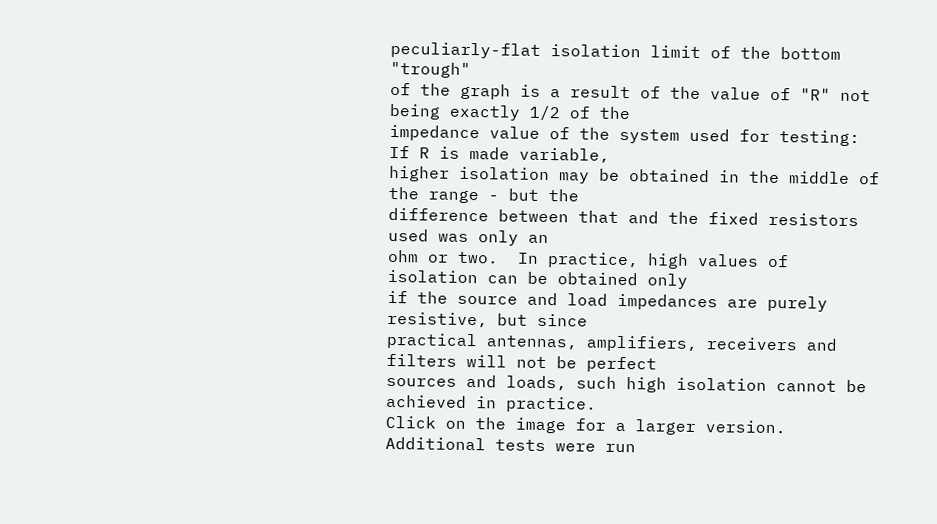peculiarly-flat isolation limit of the bottom "trough"
of the graph is a result of the value of "R" not being exactly 1/2 of the
impedance value of the system used for testing:  If R is made variable,
higher isolation may be obtained in the middle of the range - but the
difference between that and the fixed resistors used was only an
ohm or two.  In practice, high values of isolation can be obtained only
if the source and load impedances are purely resistive, but since
practical antennas, amplifiers, receivers and filters will not be perfect
sources and loads, such high isolation cannot be achieved in practice.
Click on the image for a larger version.
Additional tests were run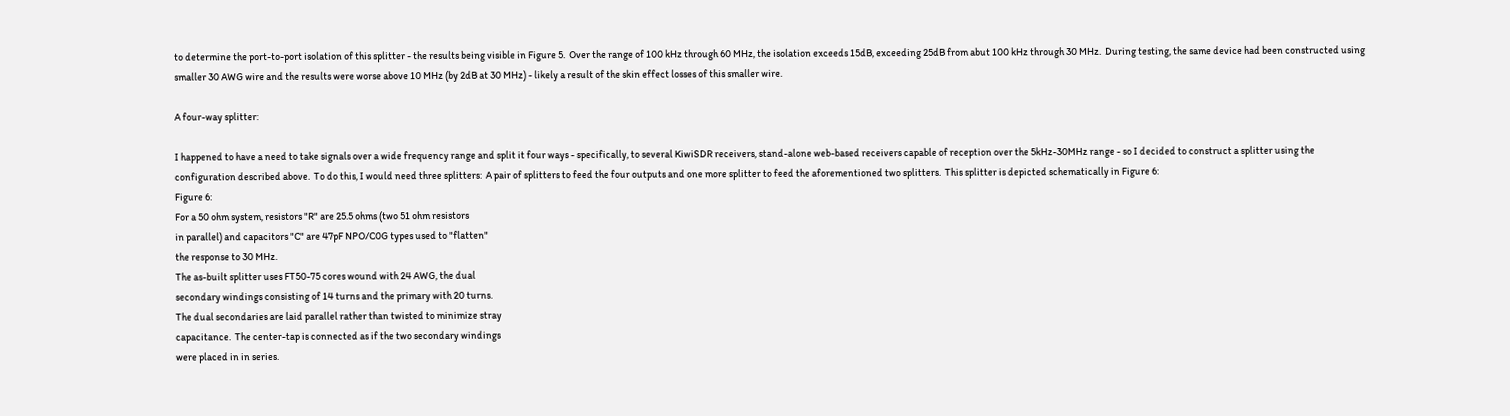to determine the port-to-port isolation of this splitter - the results being visible in Figure 5.  Over the range of 100 kHz through 60 MHz, the isolation exceeds 15dB, exceeding 25dB from abut 100 kHz through 30 MHz.  During testing, the same device had been constructed using smaller 30 AWG wire and the results were worse above 10 MHz (by 2dB at 30 MHz) - likely a result of the skin effect losses of this smaller wire.

A four-way splitter:

I happened to have a need to take signals over a wide frequency range and split it four ways - specifically, to several KiwiSDR receivers, stand-alone web-based receivers capable of reception over the 5kHz-30MHz range - so I decided to construct a splitter using the configuration described above.  To do this, I would need three splitters:  A pair of splitters to feed the four outputs and one more splitter to feed the aforementioned two splitters.  This splitter is depicted schematically in Figure 6:
Figure 6:
For a 50 ohm system, resistors "R" are 25.5 ohms (two 51 ohm resistors
in parallel) and capacitors "C" are 47pF NPO/C0G types used to "flatten"
the response to 30 MHz.
The as-built splitter uses FT50-75 cores wound with 24 AWG, the dual
secondary windings consisting of 14 turns and the primary with 20 turns.
The dual secondaries are laid parallel rather than twisted to minimize stray
capacitance.  The center-tap is connected as if the two secondary windings
were placed in in series.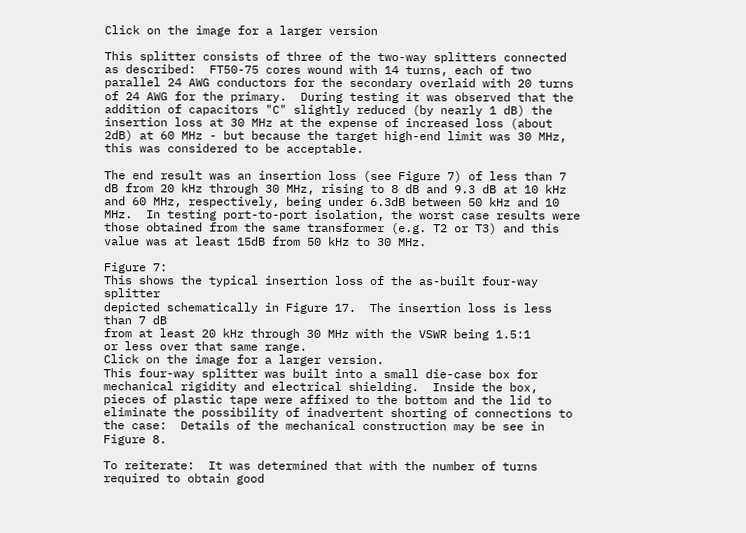Click on the image for a larger version

This splitter consists of three of the two-way splitters connected as described:  FT50-75 cores wound with 14 turns, each of two parallel 24 AWG conductors for the secondary overlaid with 20 turns of 24 AWG for the primary.  During testing it was observed that the addition of capacitors "C" slightly reduced (by nearly 1 dB) the insertion loss at 30 MHz at the expense of increased loss (about 2dB) at 60 MHz - but because the target high-end limit was 30 MHz, this was considered to be acceptable.

The end result was an insertion loss (see Figure 7) of less than 7 dB from 20 kHz through 30 MHz, rising to 8 dB and 9.3 dB at 10 kHz and 60 MHz, respectively, being under 6.3dB between 50 kHz and 10 MHz.  In testing port-to-port isolation, the worst case results were those obtained from the same transformer (e.g. T2 or T3) and this value was at least 15dB from 50 kHz to 30 MHz.

Figure 7:
This shows the typical insertion loss of the as-built four-way splitter
depicted schematically in Figure 17.  The insertion loss is less than 7 dB
from at least 20 kHz through 30 MHz with the VSWR being 1.5:1
or less over that same range.
Click on the image for a larger version.
This four-way splitter was built into a small die-case box for mechanical rigidity and electrical shielding.  Inside the box, pieces of plastic tape were affixed to the bottom and the lid to eliminate the possibility of inadvertent shorting of connections to the case:  Details of the mechanical construction may be see in Figure 8.

To reiterate:  It was determined that with the number of turns required to obtain good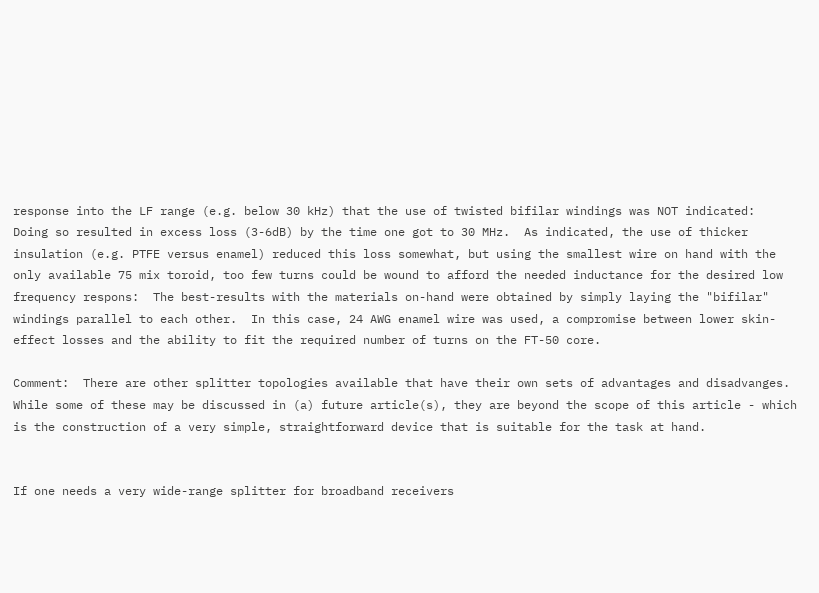response into the LF range (e.g. below 30 kHz) that the use of twisted bifilar windings was NOT indicated:  Doing so resulted in excess loss (3-6dB) by the time one got to 30 MHz.  As indicated, the use of thicker insulation (e.g. PTFE versus enamel) reduced this loss somewhat, but using the smallest wire on hand with the only available 75 mix toroid, too few turns could be wound to afford the needed inductance for the desired low frequency respons:  The best-results with the materials on-hand were obtained by simply laying the "bifilar" windings parallel to each other.  In this case, 24 AWG enamel wire was used, a compromise between lower skin-effect losses and the ability to fit the required number of turns on the FT-50 core.

Comment:  There are other splitter topologies available that have their own sets of advantages and disadvanges.  While some of these may be discussed in (a) future article(s), they are beyond the scope of this article - which is the construction of a very simple, straightforward device that is suitable for the task at hand.


If one needs a very wide-range splitter for broadband receivers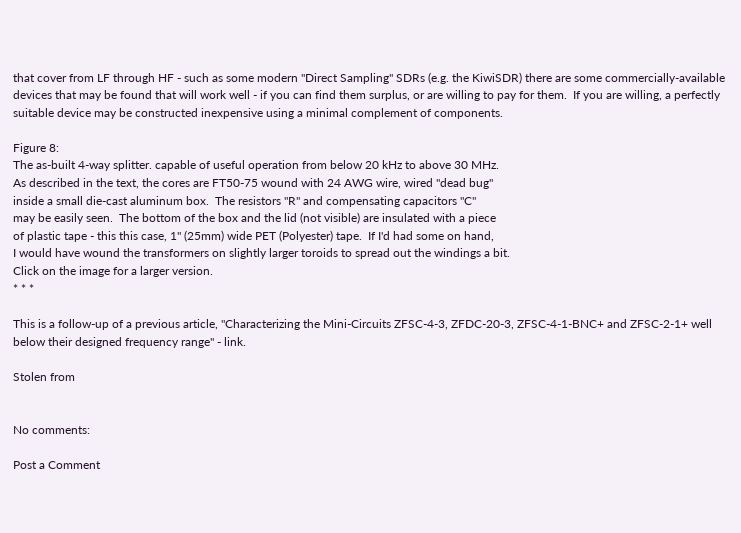that cover from LF through HF - such as some modern "Direct Sampling" SDRs (e.g. the KiwiSDR) there are some commercially-available devices that may be found that will work well - if you can find them surplus, or are willing to pay for them.  If you are willing, a perfectly suitable device may be constructed inexpensive using a minimal complement of components.

Figure 8:
The as-built 4-way splitter. capable of useful operation from below 20 kHz to above 30 MHz.
As described in the text, the cores are FT50-75 wound with 24 AWG wire, wired "dead bug"
inside a small die-cast aluminum box.  The resistors "R" and compensating capacitors "C"
may be easily seen.  The bottom of the box and the lid (not visible) are insulated with a piece
of plastic tape - this this case, 1" (25mm) wide PET (Polyester) tape.  If I'd had some on hand,
I would have wound the transformers on slightly larger toroids to spread out the windings a bit.
Click on the image for a larger version.
* * *

This is a follow-up of a previous article, "Characterizing the Mini-Circuits ZFSC-4-3, ZFDC-20-3, ZFSC-4-1-BNC+ and ZFSC-2-1+ well below their designed frequency range" - link.

Stolen from


No comments:

Post a Comment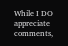While I DO appreciate comments,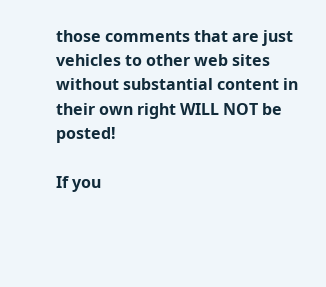those comments that are just vehicles to other web sites without substantial content in their own right WILL NOT be posted!

If you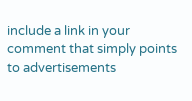include a link in your comment that simply points to advertisements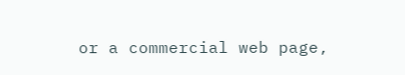or a commercial web page,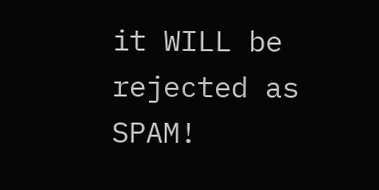it WILL be rejected as SPAM!